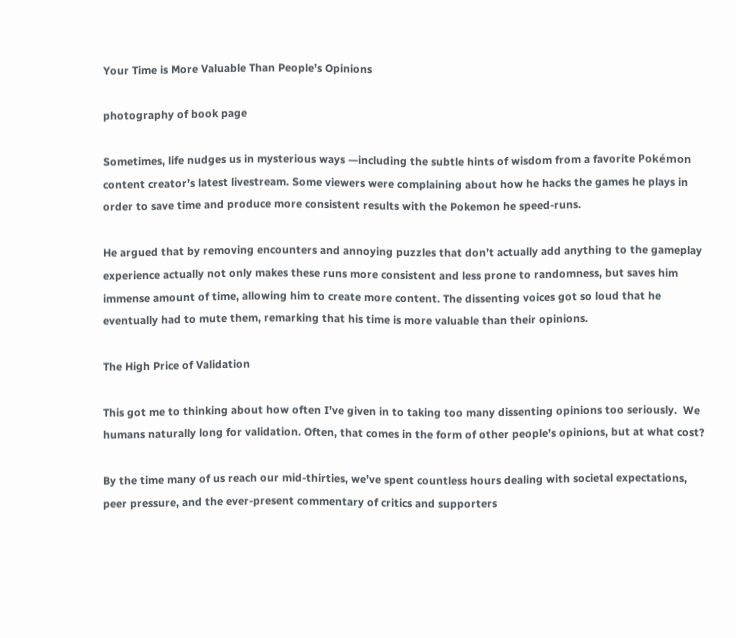Your Time is More Valuable Than People’s Opinions

photography of book page

Sometimes, life nudges us in mysterious ways —including the subtle hints of wisdom from a favorite Pokémon content creator’s latest livestream. Some viewers were complaining about how he hacks the games he plays in order to save time and produce more consistent results with the Pokemon he speed-runs.

He argued that by removing encounters and annoying puzzles that don’t actually add anything to the gameplay experience actually not only makes these runs more consistent and less prone to randomness, but saves him immense amount of time, allowing him to create more content. The dissenting voices got so loud that he eventually had to mute them, remarking that his time is more valuable than their opinions.

The High Price of Validation

This got me to thinking about how often I’ve given in to taking too many dissenting opinions too seriously.  We humans naturally long for validation. Often, that comes in the form of other people’s opinions, but at what cost?

By the time many of us reach our mid-thirties, we’ve spent countless hours dealing with societal expectations, peer pressure, and the ever-present commentary of critics and supporters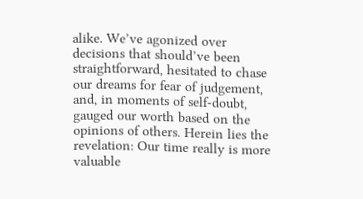alike. We’ve agonized over decisions that should’ve been straightforward, hesitated to chase our dreams for fear of judgement, and, in moments of self-doubt, gauged our worth based on the opinions of others. Herein lies the revelation: Our time really is more valuable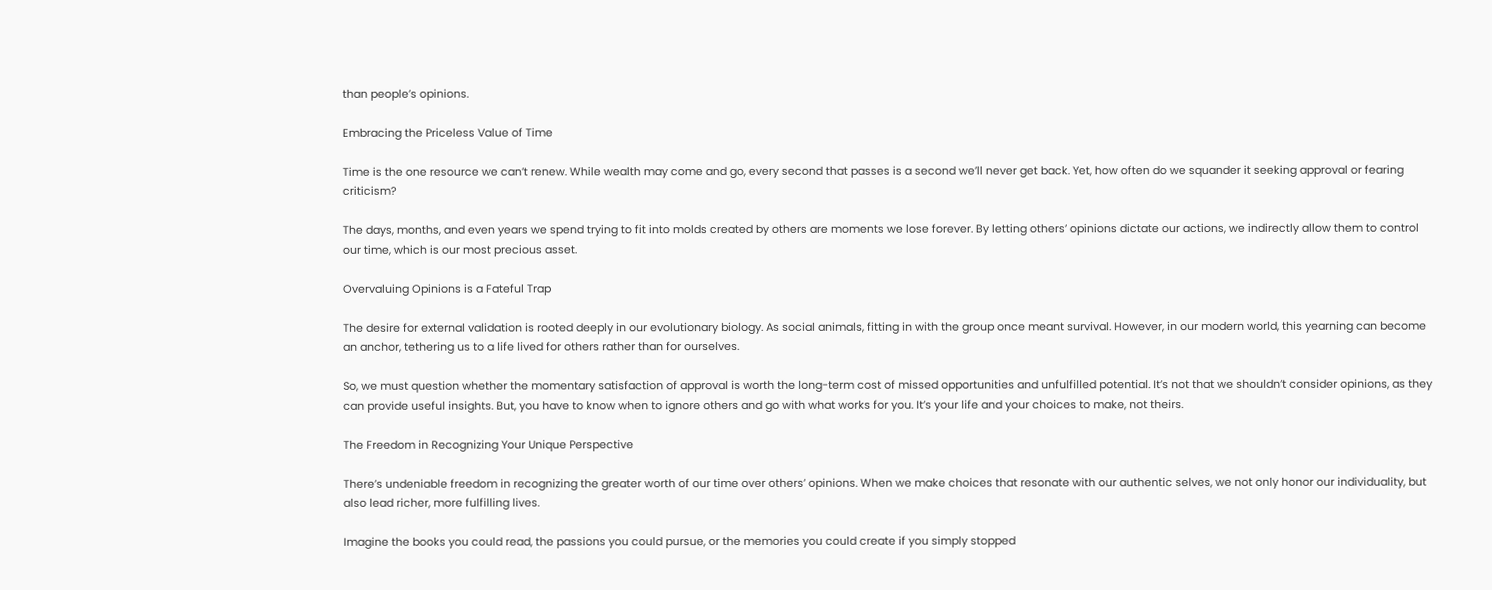than people’s opinions.

Embracing the Priceless Value of Time

Time is the one resource we can’t renew. While wealth may come and go, every second that passes is a second we’ll never get back. Yet, how often do we squander it seeking approval or fearing criticism?

The days, months, and even years we spend trying to fit into molds created by others are moments we lose forever. By letting others’ opinions dictate our actions, we indirectly allow them to control our time, which is our most precious asset.

Overvaluing Opinions is a Fateful Trap

The desire for external validation is rooted deeply in our evolutionary biology. As social animals, fitting in with the group once meant survival. However, in our modern world, this yearning can become an anchor, tethering us to a life lived for others rather than for ourselves.

So, we must question whether the momentary satisfaction of approval is worth the long-term cost of missed opportunities and unfulfilled potential. It’s not that we shouldn’t consider opinions, as they can provide useful insights. But, you have to know when to ignore others and go with what works for you. It’s your life and your choices to make, not theirs.

The Freedom in Recognizing Your Unique Perspective

There’s undeniable freedom in recognizing the greater worth of our time over others’ opinions. When we make choices that resonate with our authentic selves, we not only honor our individuality, but also lead richer, more fulfilling lives.

Imagine the books you could read, the passions you could pursue, or the memories you could create if you simply stopped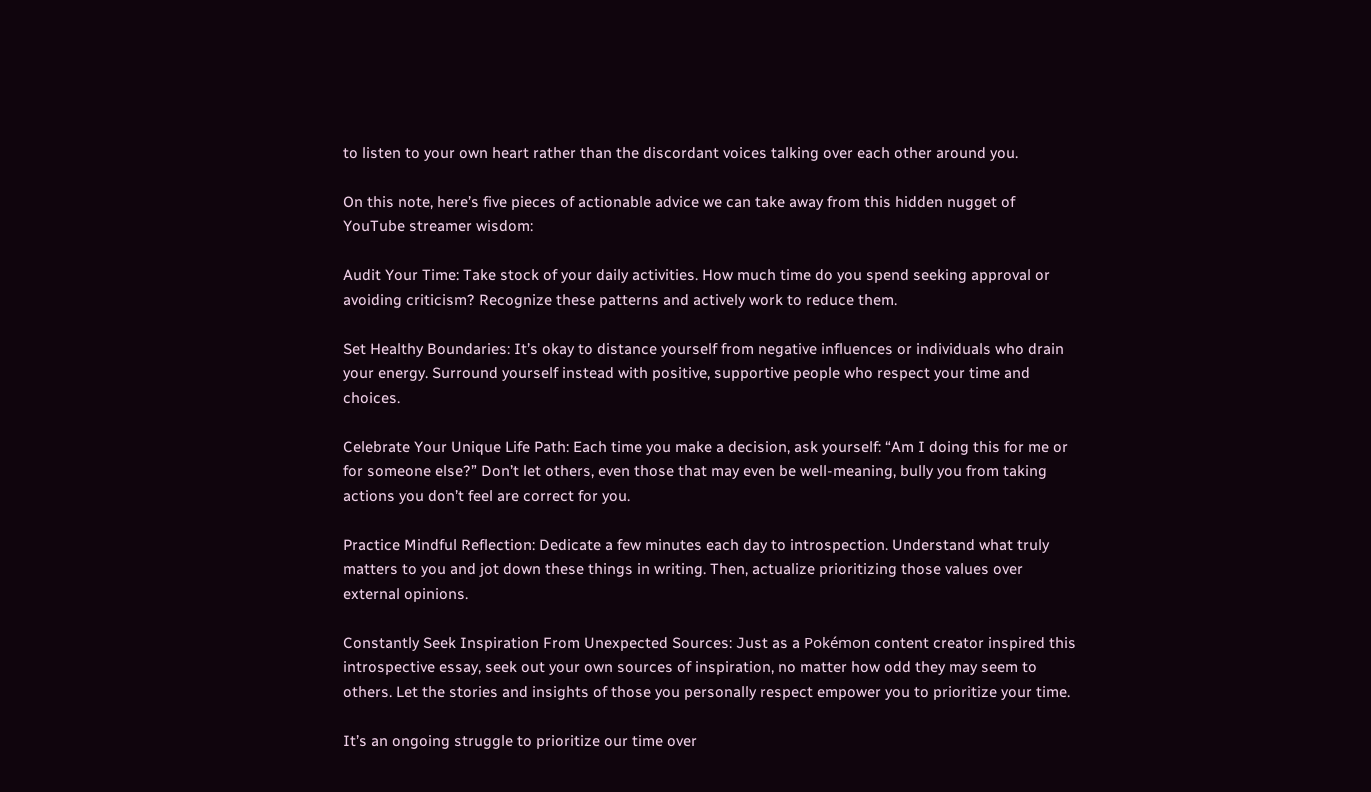to listen to your own heart rather than the discordant voices talking over each other around you.

On this note, here’s five pieces of actionable advice we can take away from this hidden nugget of YouTube streamer wisdom:

Audit Your Time: Take stock of your daily activities. How much time do you spend seeking approval or avoiding criticism? Recognize these patterns and actively work to reduce them.

Set Healthy Boundaries: It’s okay to distance yourself from negative influences or individuals who drain your energy. Surround yourself instead with positive, supportive people who respect your time and choices.

Celebrate Your Unique Life Path: Each time you make a decision, ask yourself: “Am I doing this for me or for someone else?” Don’t let others, even those that may even be well-meaning, bully you from taking actions you don’t feel are correct for you.

Practice Mindful Reflection: Dedicate a few minutes each day to introspection. Understand what truly matters to you and jot down these things in writing. Then, actualize prioritizing those values over external opinions.

Constantly Seek Inspiration From Unexpected Sources: Just as a Pokémon content creator inspired this introspective essay, seek out your own sources of inspiration, no matter how odd they may seem to others. Let the stories and insights of those you personally respect empower you to prioritize your time.

It’s an ongoing struggle to prioritize our time over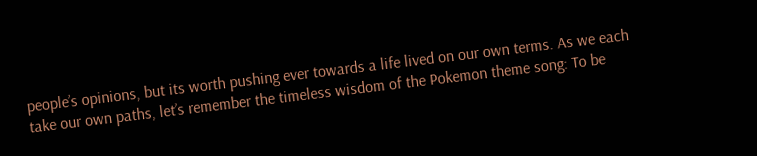people’s opinions, but its worth pushing ever towards a life lived on our own terms. As we each take our own paths, let’s remember the timeless wisdom of the Pokemon theme song: To be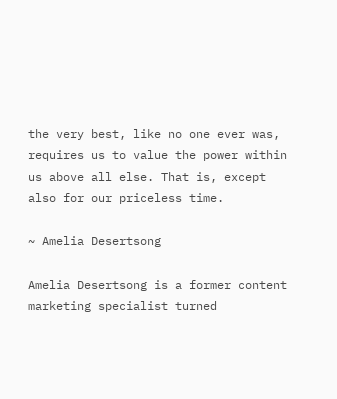the very best, like no one ever was, requires us to value the power within us above all else. That is, except also for our priceless time.

~ Amelia Desertsong

Amelia Desertsong is a former content marketing specialist turned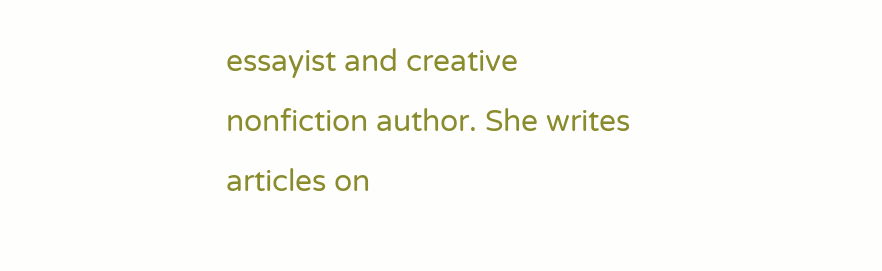essayist and creative nonfiction author. She writes articles on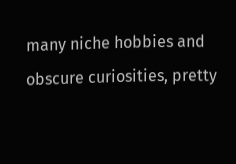many niche hobbies and obscure curiosities, pretty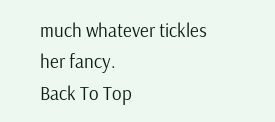much whatever tickles her fancy.
Back To Top